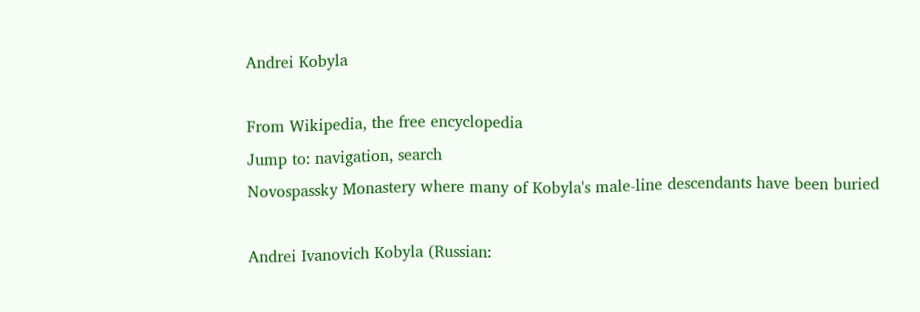Andrei Kobyla

From Wikipedia, the free encyclopedia
Jump to: navigation, search
Novospassky Monastery where many of Kobyla's male-line descendants have been buried

Andrei Ivanovich Kobyla (Russian: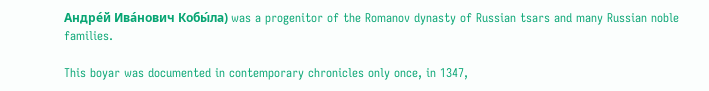Андре́й Ива́нович Кобы́ла) was a progenitor of the Romanov dynasty of Russian tsars and many Russian noble families.

This boyar was documented in contemporary chronicles only once, in 1347,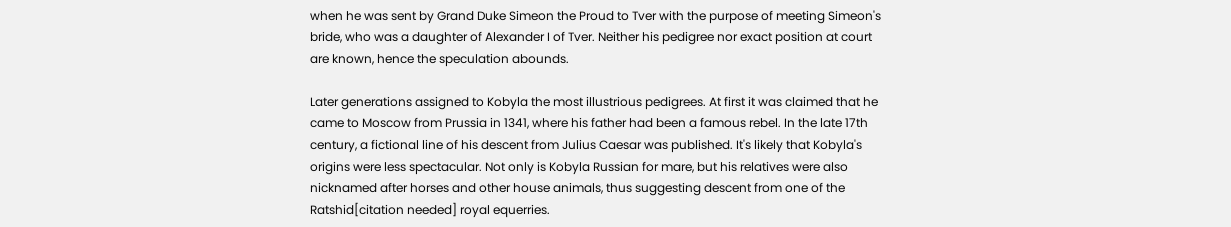when he was sent by Grand Duke Simeon the Proud to Tver with the purpose of meeting Simeon's bride, who was a daughter of Alexander I of Tver. Neither his pedigree nor exact position at court are known, hence the speculation abounds.

Later generations assigned to Kobyla the most illustrious pedigrees. At first it was claimed that he came to Moscow from Prussia in 1341, where his father had been a famous rebel. In the late 17th century, a fictional line of his descent from Julius Caesar was published. It's likely that Kobyla's origins were less spectacular. Not only is Kobyla Russian for mare, but his relatives were also nicknamed after horses and other house animals, thus suggesting descent from one of the Ratshid[citation needed] royal equerries.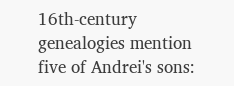16th-century genealogies mention five of Andrei's sons: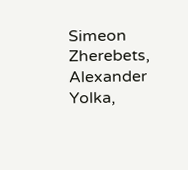Simeon Zherebets, Alexander Yolka,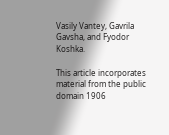Vasily Vantey, Gavrila Gavsha, and Fyodor Koshka.

This article incorporates material from the public domain 1906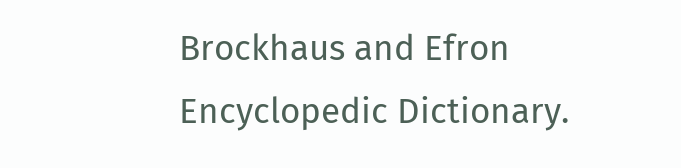Brockhaus and Efron Encyclopedic Dictionary.